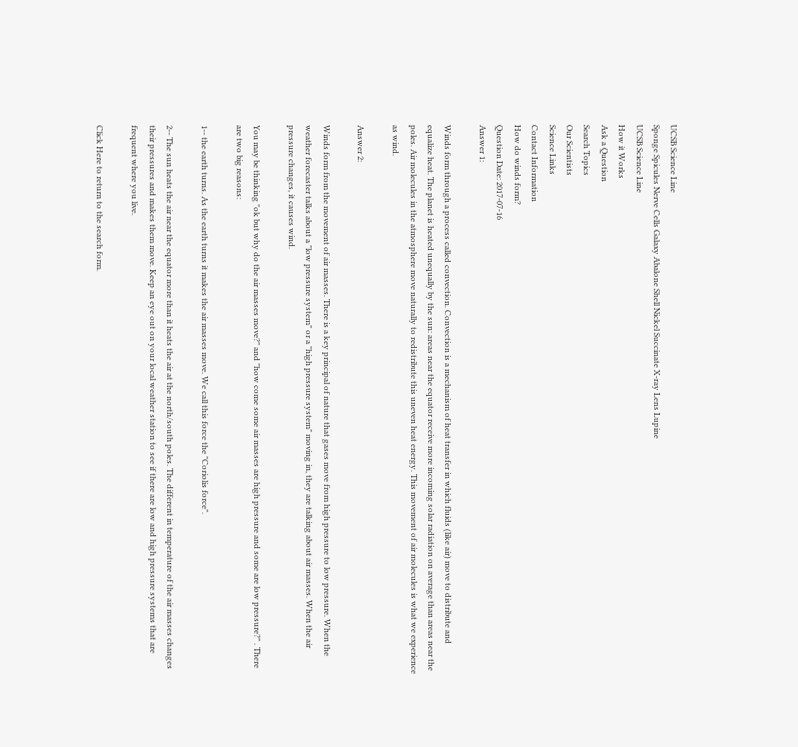UCSB Science Line
Sponge Spicules Nerve Cells Galaxy Abalone Shell Nickel Succinate X-ray Lens Lupine
UCSB Science Line
How it Works
Ask a Question
Search Topics
Our Scientists
Science Links
Contact Information
How do winds form?
Question Date: 2017-07-16
Answer 1:

Winds form through a process called convection. Convection is a mechanism of heat transfer in which fluids (like air) move to distribute and equalize heat. The planet is heated unequally by the sun: areas near the equator receive more incoming solar radiation on average than areas near the poles. Air molecules in the atmosphere move naturally to redistribute this uneven heat energy. This movement of air molecules is what we experience as wind.

Answer 2:

Winds form from the movement of air masses. There is a key principal of nature that gases move from high pressure to low pressure. When the weather forecaster talks about a "low pressure system" or a "high pressure system" moving in, they are talking about air masses. When the air pressure changes, it causes wind.

You may be thinking "ok but why do the air masses move?" and "how come some air masses are high pressure and some are low pressure?" . There are two big reasons:

1-- the earth turns. As the earth turns it makes the air masses move. We call this force the "Coriolis force".

2-- The sun heats the air near the equator more than it heats the air at the north/south poles. The different in temperature of the air masses changes their pressures and makes them move. Keep an eye out on your local weather station to see if there are low and high pressure systems that are frequent where you live.

Click Here to return to the search form.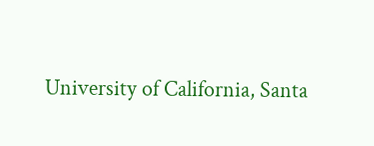University of California, Santa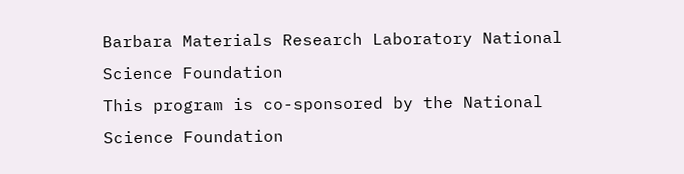Barbara Materials Research Laboratory National Science Foundation
This program is co-sponsored by the National Science Foundation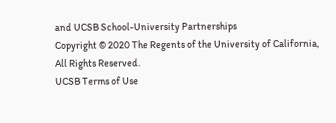and UCSB School-University Partnerships
Copyright © 2020 The Regents of the University of California,
All Rights Reserved.
UCSB Terms of Use